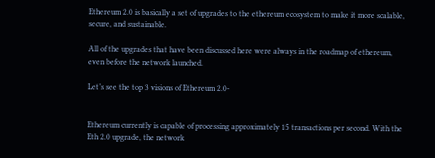Ethereum 2.0 is basically a set of upgrades to the ethereum ecosystem to make it more scalable, secure, and sustainable.

All of the upgrades that have been discussed here were always in the roadmap of ethereum, even before the network launched.

Let’s see the top 3 visions of Ethereum 2.0-


Ethereum currently is capable of processing approximately 15 transactions per second. With the Eth 2.0 upgrade, the network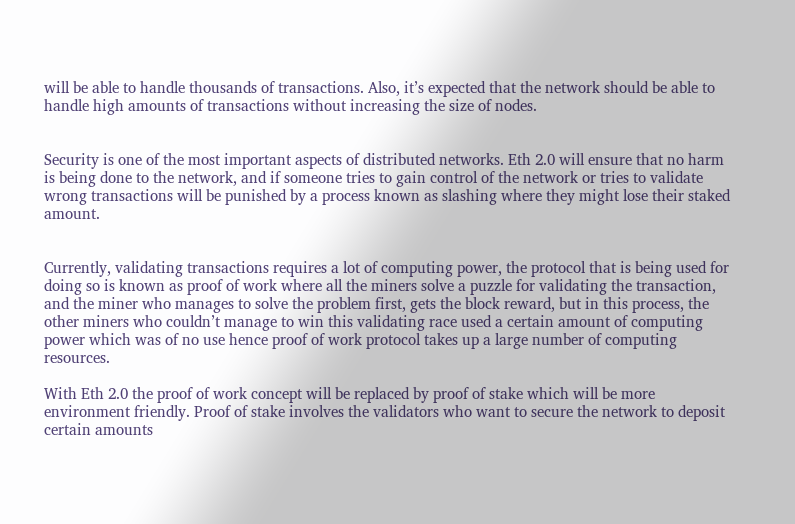will be able to handle thousands of transactions. Also, it’s expected that the network should be able to handle high amounts of transactions without increasing the size of nodes.


Security is one of the most important aspects of distributed networks. Eth 2.0 will ensure that no harm is being done to the network, and if someone tries to gain control of the network or tries to validate wrong transactions will be punished by a process known as slashing where they might lose their staked amount.


Currently, validating transactions requires a lot of computing power, the protocol that is being used for doing so is known as proof of work where all the miners solve a puzzle for validating the transaction, and the miner who manages to solve the problem first, gets the block reward, but in this process, the other miners who couldn’t manage to win this validating race used a certain amount of computing power which was of no use hence proof of work protocol takes up a large number of computing resources.

With Eth 2.0 the proof of work concept will be replaced by proof of stake which will be more environment friendly. Proof of stake involves the validators who want to secure the network to deposit certain amounts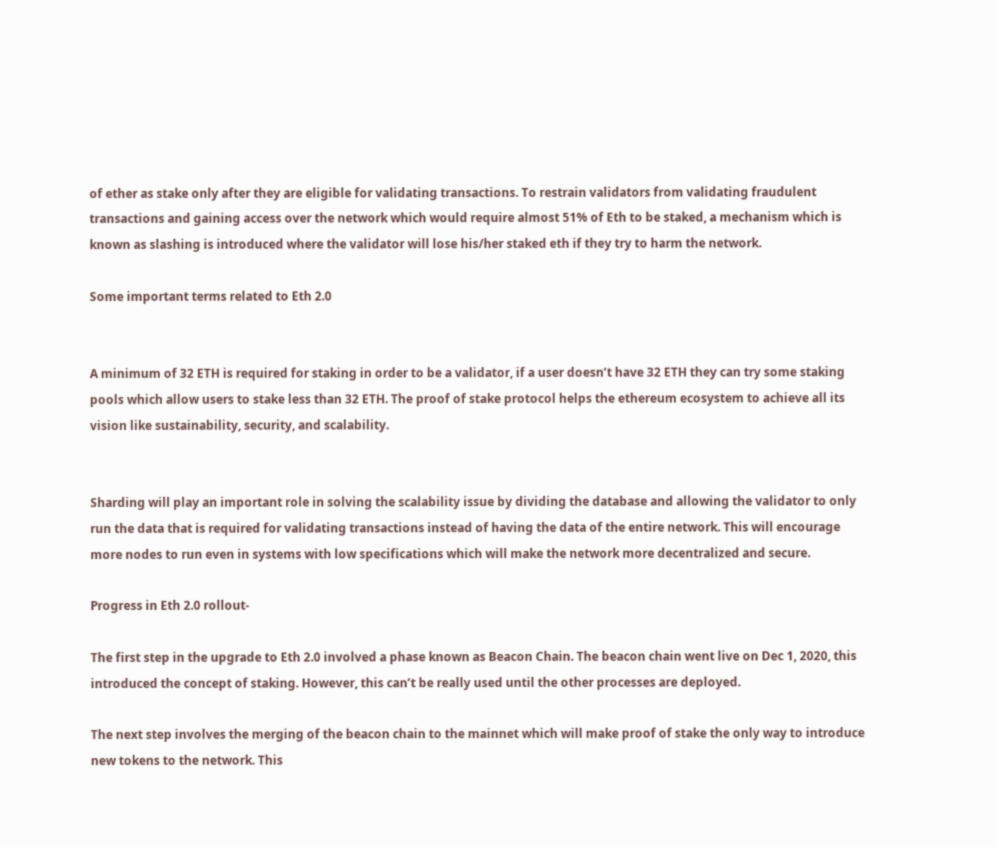of ether as stake only after they are eligible for validating transactions. To restrain validators from validating fraudulent transactions and gaining access over the network which would require almost 51% of Eth to be staked, a mechanism which is known as slashing is introduced where the validator will lose his/her staked eth if they try to harm the network.

Some important terms related to Eth 2.0


A minimum of 32 ETH is required for staking in order to be a validator, if a user doesn’t have 32 ETH they can try some staking pools which allow users to stake less than 32 ETH. The proof of stake protocol helps the ethereum ecosystem to achieve all its vision like sustainability, security, and scalability.


Sharding will play an important role in solving the scalability issue by dividing the database and allowing the validator to only run the data that is required for validating transactions instead of having the data of the entire network. This will encourage more nodes to run even in systems with low specifications which will make the network more decentralized and secure.

Progress in Eth 2.0 rollout-

The first step in the upgrade to Eth 2.0 involved a phase known as Beacon Chain. The beacon chain went live on Dec 1, 2020, this introduced the concept of staking. However, this can’t be really used until the other processes are deployed.

The next step involves the merging of the beacon chain to the mainnet which will make proof of stake the only way to introduce new tokens to the network. This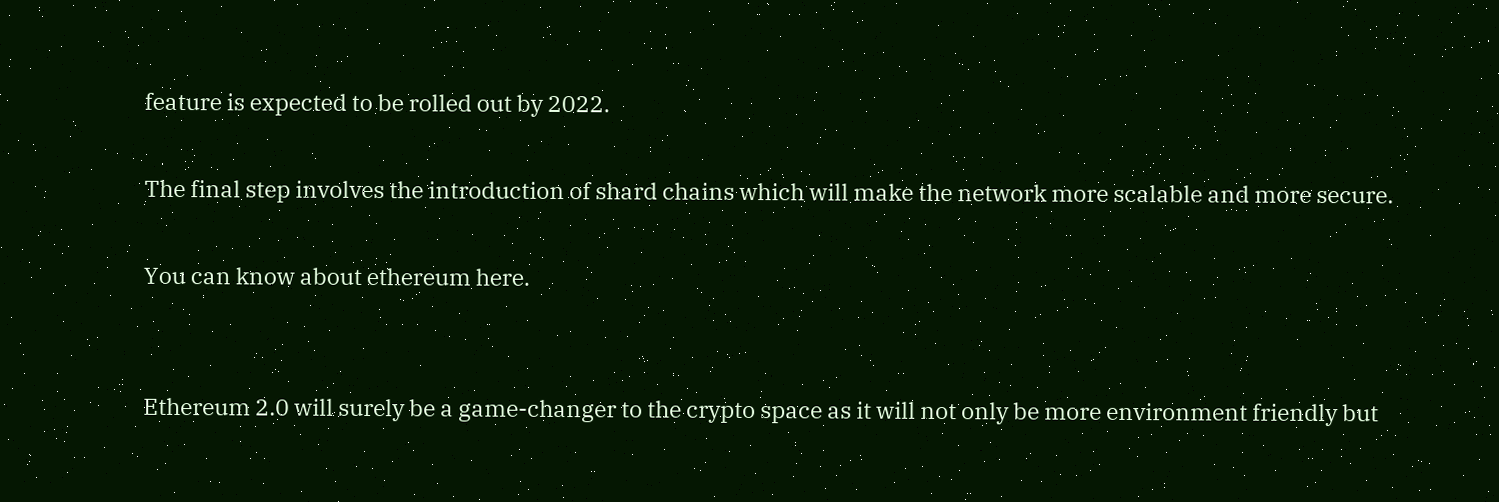feature is expected to be rolled out by 2022.

The final step involves the introduction of shard chains which will make the network more scalable and more secure.

You can know about ethereum here.


Ethereum 2.0 will surely be a game-changer to the crypto space as it will not only be more environment friendly but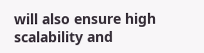will also ensure high scalability and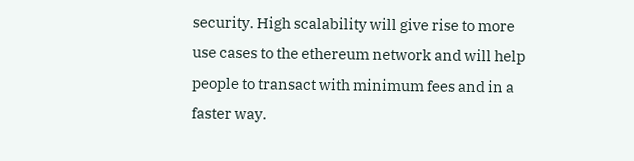security. High scalability will give rise to more use cases to the ethereum network and will help people to transact with minimum fees and in a faster way.